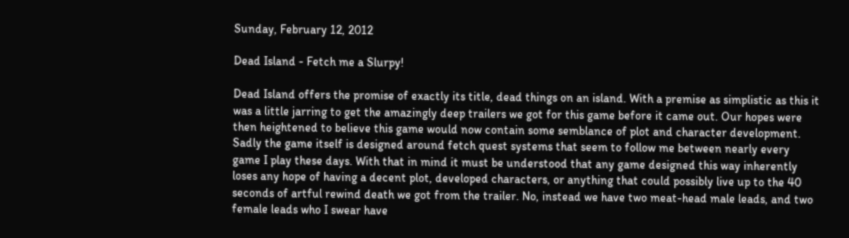Sunday, February 12, 2012

Dead Island - Fetch me a Slurpy!

Dead Island offers the promise of exactly its title, dead things on an island. With a premise as simplistic as this it was a little jarring to get the amazingly deep trailers we got for this game before it came out. Our hopes were then heightened to believe this game would now contain some semblance of plot and character development. Sadly the game itself is designed around fetch quest systems that seem to follow me between nearly every game I play these days. With that in mind it must be understood that any game designed this way inherently loses any hope of having a decent plot, developed characters, or anything that could possibly live up to the 40 seconds of artful rewind death we got from the trailer. No, instead we have two meat-head male leads, and two female leads who I swear have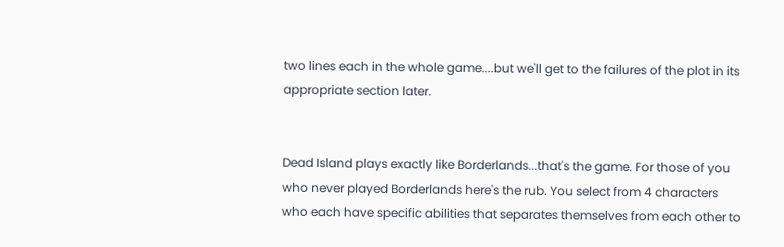two lines each in the whole game....but we'll get to the failures of the plot in its appropriate section later.


Dead Island plays exactly like Borderlands...that's the game. For those of you who never played Borderlands here's the rub. You select from 4 characters who each have specific abilities that separates themselves from each other to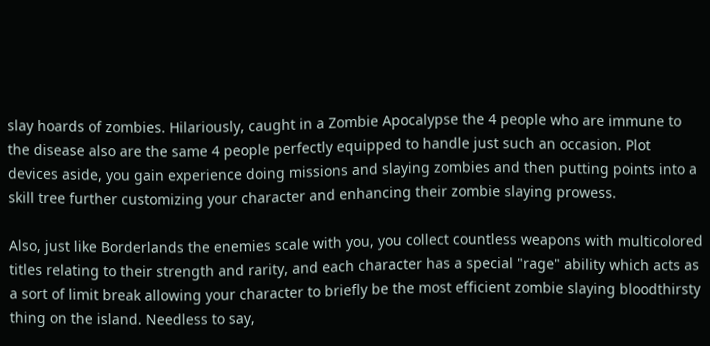slay hoards of zombies. Hilariously, caught in a Zombie Apocalypse the 4 people who are immune to the disease also are the same 4 people perfectly equipped to handle just such an occasion. Plot devices aside, you gain experience doing missions and slaying zombies and then putting points into a skill tree further customizing your character and enhancing their zombie slaying prowess.

Also, just like Borderlands the enemies scale with you, you collect countless weapons with multicolored titles relating to their strength and rarity, and each character has a special "rage" ability which acts as a sort of limit break allowing your character to briefly be the most efficient zombie slaying bloodthirsty thing on the island. Needless to say,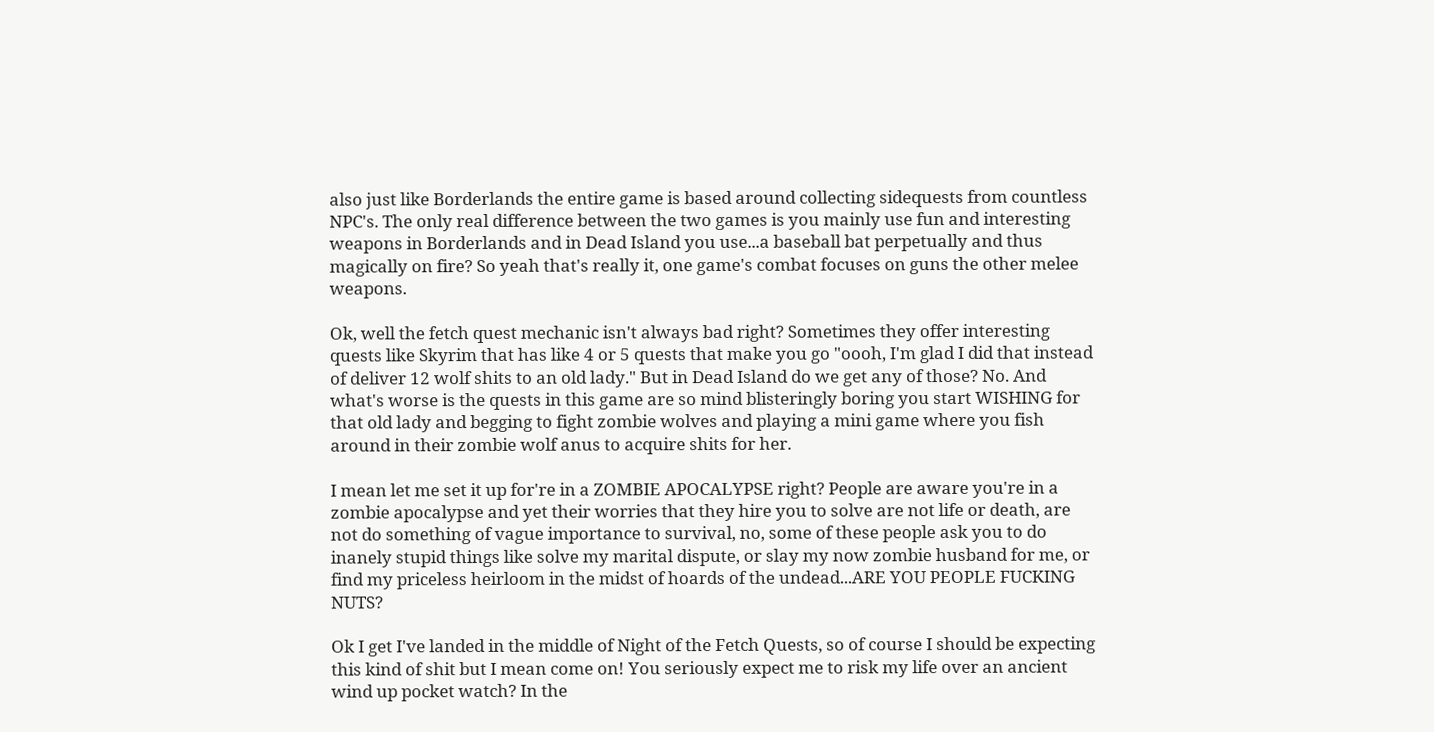also just like Borderlands the entire game is based around collecting sidequests from countless NPC's. The only real difference between the two games is you mainly use fun and interesting weapons in Borderlands and in Dead Island you use...a baseball bat perpetually and thus magically on fire? So yeah that's really it, one game's combat focuses on guns the other melee weapons.

Ok, well the fetch quest mechanic isn't always bad right? Sometimes they offer interesting quests like Skyrim that has like 4 or 5 quests that make you go "oooh, I'm glad I did that instead of deliver 12 wolf shits to an old lady." But in Dead Island do we get any of those? No. And what's worse is the quests in this game are so mind blisteringly boring you start WISHING for that old lady and begging to fight zombie wolves and playing a mini game where you fish around in their zombie wolf anus to acquire shits for her.

I mean let me set it up for're in a ZOMBIE APOCALYPSE right? People are aware you're in a zombie apocalypse and yet their worries that they hire you to solve are not life or death, are not do something of vague importance to survival, no, some of these people ask you to do inanely stupid things like solve my marital dispute, or slay my now zombie husband for me, or find my priceless heirloom in the midst of hoards of the undead...ARE YOU PEOPLE FUCKING NUTS?

Ok I get I've landed in the middle of Night of the Fetch Quests, so of course I should be expecting this kind of shit but I mean come on! You seriously expect me to risk my life over an ancient wind up pocket watch? In the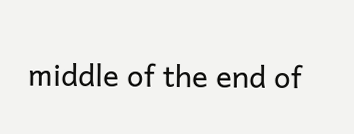middle of the end of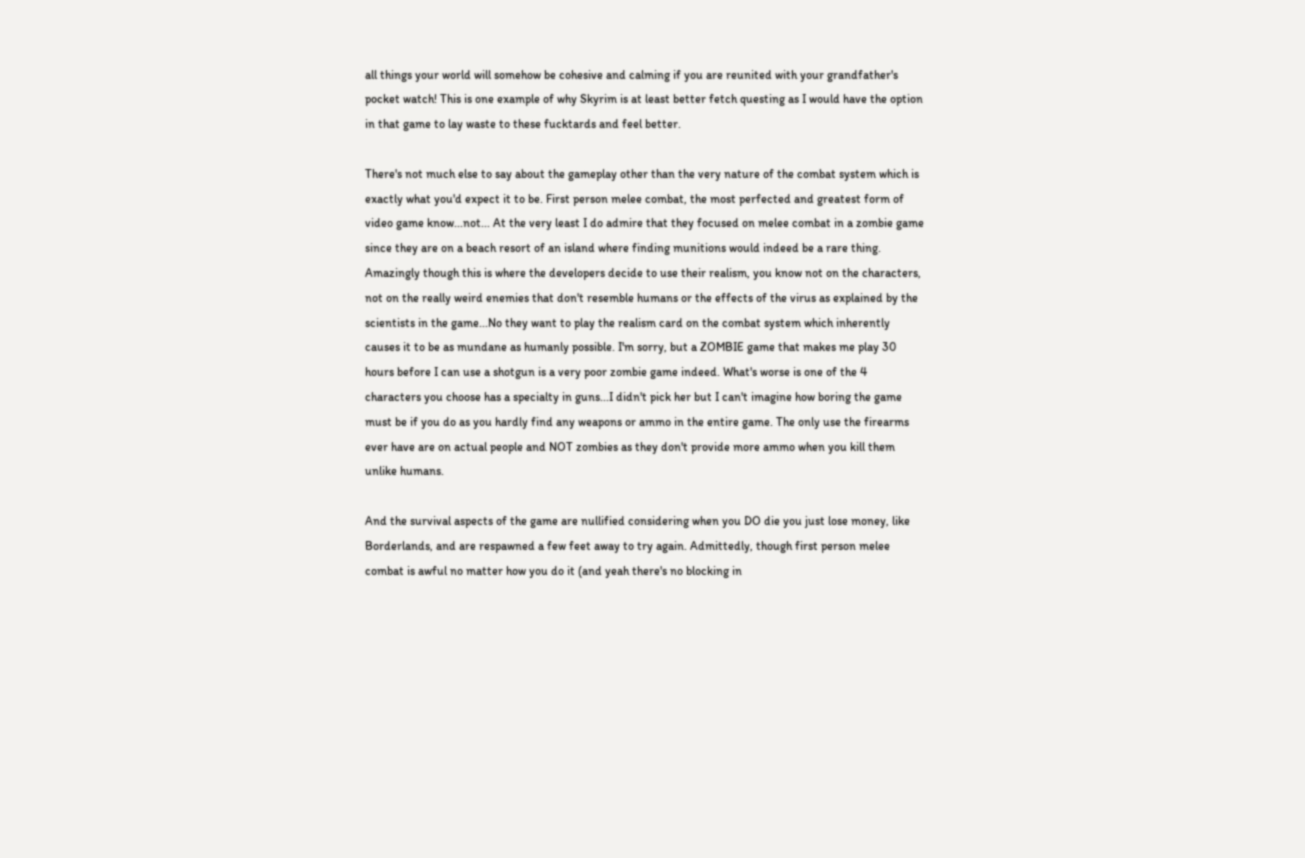all things your world will somehow be cohesive and calming if you are reunited with your grandfather's pocket watch! This is one example of why Skyrim is at least better fetch questing as I would have the option in that game to lay waste to these fucktards and feel better.

There's not much else to say about the gameplay other than the very nature of the combat system which is exactly what you'd expect it to be. First person melee combat, the most perfected and greatest form of video game know...not... At the very least I do admire that they focused on melee combat in a zombie game since they are on a beach resort of an island where finding munitions would indeed be a rare thing. Amazingly though this is where the developers decide to use their realism, you know not on the characters, not on the really weird enemies that don't resemble humans or the effects of the virus as explained by the scientists in the game...No they want to play the realism card on the combat system which inherently causes it to be as mundane as humanly possible. I'm sorry, but a ZOMBIE game that makes me play 30 hours before I can use a shotgun is a very poor zombie game indeed. What's worse is one of the 4 characters you choose has a specialty in guns...I didn't pick her but I can't imagine how boring the game must be if you do as you hardly find any weapons or ammo in the entire game. The only use the firearms ever have are on actual people and NOT zombies as they don't provide more ammo when you kill them unlike humans.

And the survival aspects of the game are nullified considering when you DO die you just lose money, like Borderlands, and are respawned a few feet away to try again. Admittedly, though first person melee combat is awful no matter how you do it (and yeah there's no blocking in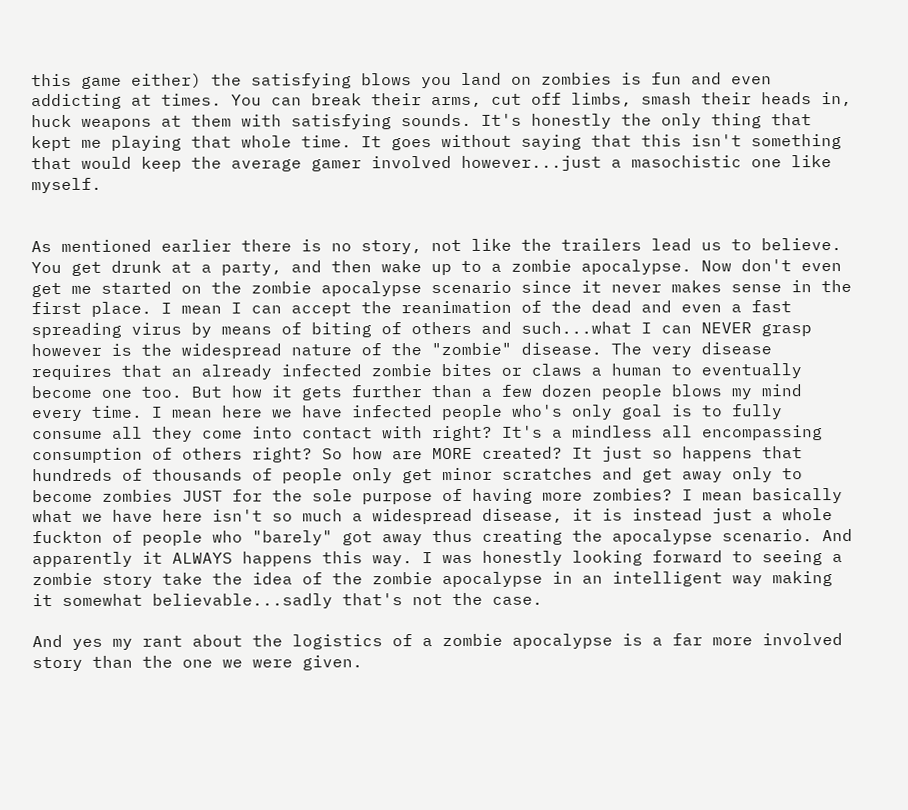this game either) the satisfying blows you land on zombies is fun and even addicting at times. You can break their arms, cut off limbs, smash their heads in, huck weapons at them with satisfying sounds. It's honestly the only thing that kept me playing that whole time. It goes without saying that this isn't something that would keep the average gamer involved however...just a masochistic one like myself.


As mentioned earlier there is no story, not like the trailers lead us to believe. You get drunk at a party, and then wake up to a zombie apocalypse. Now don't even get me started on the zombie apocalypse scenario since it never makes sense in the first place. I mean I can accept the reanimation of the dead and even a fast spreading virus by means of biting of others and such...what I can NEVER grasp however is the widespread nature of the "zombie" disease. The very disease requires that an already infected zombie bites or claws a human to eventually become one too. But how it gets further than a few dozen people blows my mind every time. I mean here we have infected people who's only goal is to fully consume all they come into contact with right? It's a mindless all encompassing consumption of others right? So how are MORE created? It just so happens that hundreds of thousands of people only get minor scratches and get away only to become zombies JUST for the sole purpose of having more zombies? I mean basically what we have here isn't so much a widespread disease, it is instead just a whole fuckton of people who "barely" got away thus creating the apocalypse scenario. And apparently it ALWAYS happens this way. I was honestly looking forward to seeing a zombie story take the idea of the zombie apocalypse in an intelligent way making it somewhat believable...sadly that's not the case.

And yes my rant about the logistics of a zombie apocalypse is a far more involved story than the one we were given.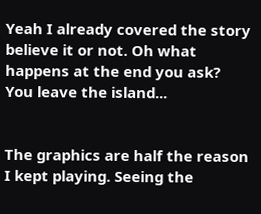Yeah I already covered the story believe it or not. Oh what happens at the end you ask? You leave the island...


The graphics are half the reason I kept playing. Seeing the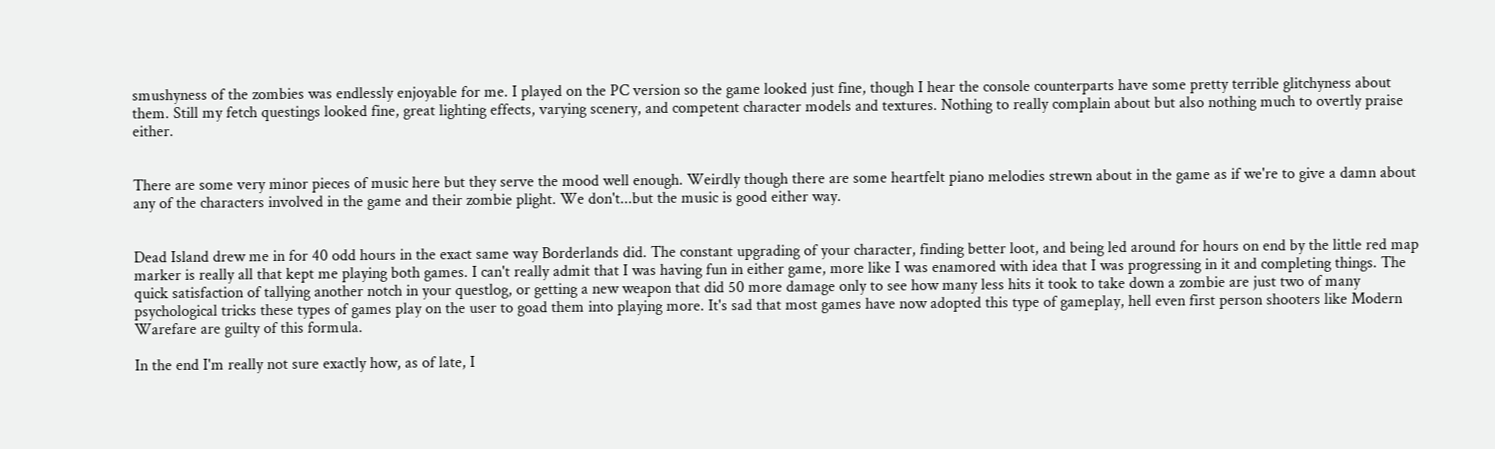smushyness of the zombies was endlessly enjoyable for me. I played on the PC version so the game looked just fine, though I hear the console counterparts have some pretty terrible glitchyness about them. Still my fetch questings looked fine, great lighting effects, varying scenery, and competent character models and textures. Nothing to really complain about but also nothing much to overtly praise either.


There are some very minor pieces of music here but they serve the mood well enough. Weirdly though there are some heartfelt piano melodies strewn about in the game as if we're to give a damn about any of the characters involved in the game and their zombie plight. We don't...but the music is good either way.


Dead Island drew me in for 40 odd hours in the exact same way Borderlands did. The constant upgrading of your character, finding better loot, and being led around for hours on end by the little red map marker is really all that kept me playing both games. I can't really admit that I was having fun in either game, more like I was enamored with idea that I was progressing in it and completing things. The quick satisfaction of tallying another notch in your questlog, or getting a new weapon that did 50 more damage only to see how many less hits it took to take down a zombie are just two of many psychological tricks these types of games play on the user to goad them into playing more. It's sad that most games have now adopted this type of gameplay, hell even first person shooters like Modern Warefare are guilty of this formula.

In the end I'm really not sure exactly how, as of late, I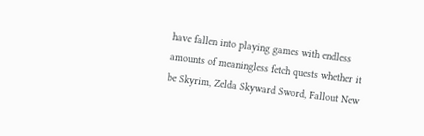have fallen into playing games with endless amounts of meaningless fetch quests whether it be Skyrim, Zelda Skyward Sword, Fallout New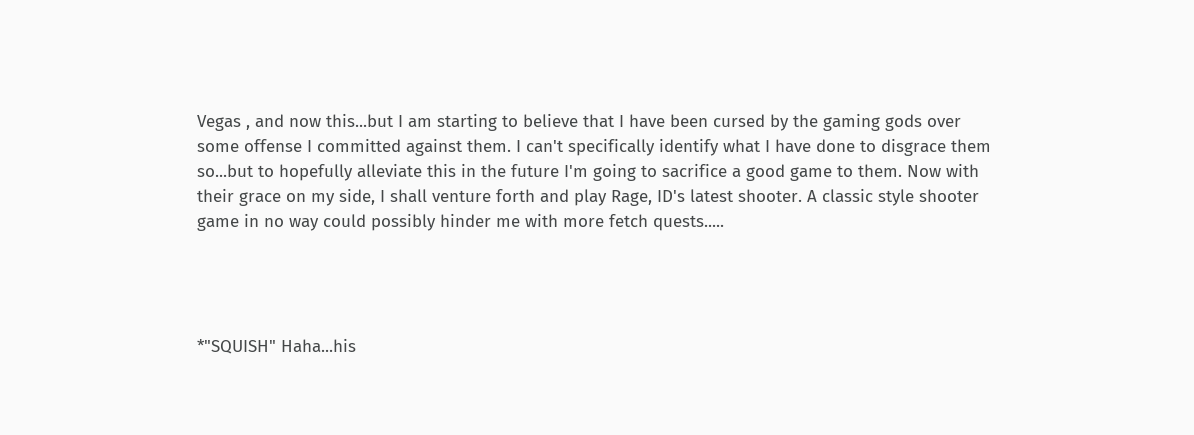Vegas , and now this...but I am starting to believe that I have been cursed by the gaming gods over some offense I committed against them. I can't specifically identify what I have done to disgrace them so...but to hopefully alleviate this in the future I'm going to sacrifice a good game to them. Now with their grace on my side, I shall venture forth and play Rage, ID's latest shooter. A classic style shooter game in no way could possibly hinder me with more fetch quests.....




*"SQUISH" Haha...his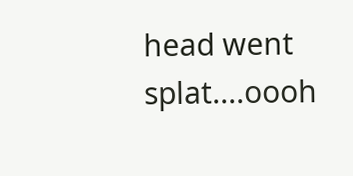head went splat....oooh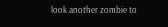look another zombie to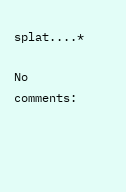splat....*

No comments: